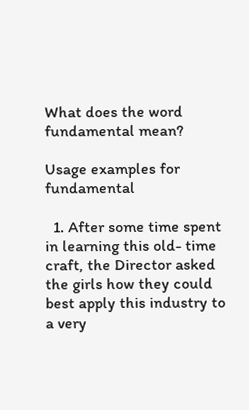What does the word fundamental mean?

Usage examples for fundamental

  1. After some time spent in learning this old- time craft, the Director asked the girls how they could best apply this industry to a very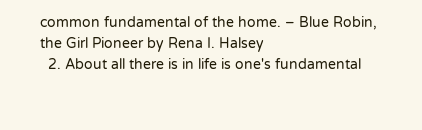common fundamental of the home. – Blue Robin, the Girl Pioneer by Rena I. Halsey
  2. About all there is in life is one's fundamental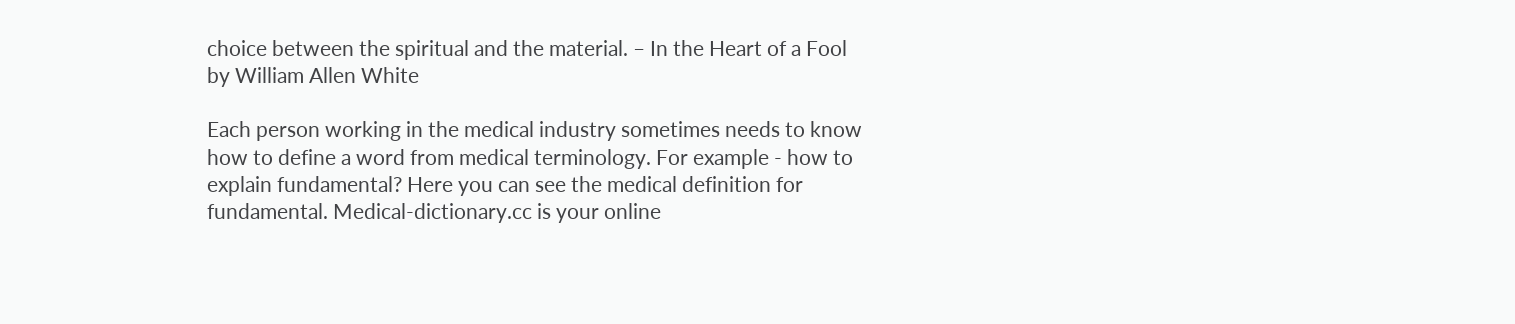choice between the spiritual and the material. – In the Heart of a Fool by William Allen White

Each person working in the medical industry sometimes needs to know how to define a word from medical terminology. For example - how to explain fundamental? Here you can see the medical definition for fundamental. Medical-dictionary.cc is your online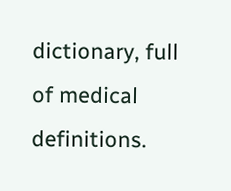dictionary, full of medical definitions.